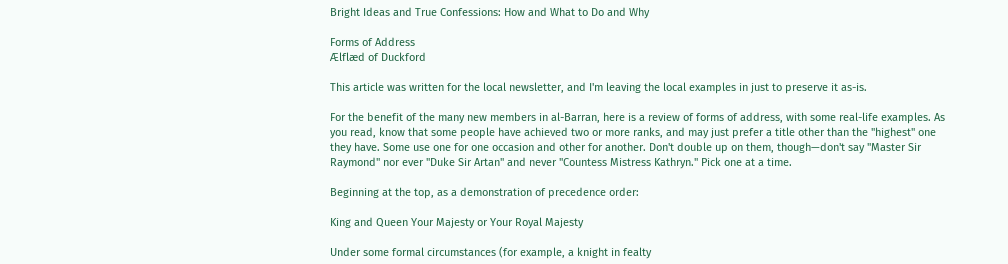Bright Ideas and True Confessions: How and What to Do and Why

Forms of Address
Ælflæd of Duckford

This article was written for the local newsletter, and I'm leaving the local examples in just to preserve it as-is.

For the benefit of the many new members in al-Barran, here is a review of forms of address, with some real-life examples. As you read, know that some people have achieved two or more ranks, and may just prefer a title other than the "highest" one they have. Some use one for one occasion and other for another. Don't double up on them, though—don't say "Master Sir Raymond" nor ever "Duke Sir Artan" and never "Countess Mistress Kathryn." Pick one at a time.

Beginning at the top, as a demonstration of precedence order:

King and Queen Your Majesty or Your Royal Majesty

Under some formal circumstances (for example, a knight in fealty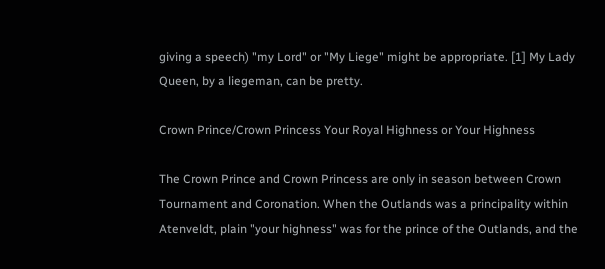giving a speech) "my Lord" or "My Liege" might be appropriate. [1] My Lady Queen, by a liegeman, can be pretty.

Crown Prince/Crown Princess Your Royal Highness or Your Highness

The Crown Prince and Crown Princess are only in season between Crown Tournament and Coronation. When the Outlands was a principality within Atenveldt, plain "your highness" was for the prince of the Outlands, and the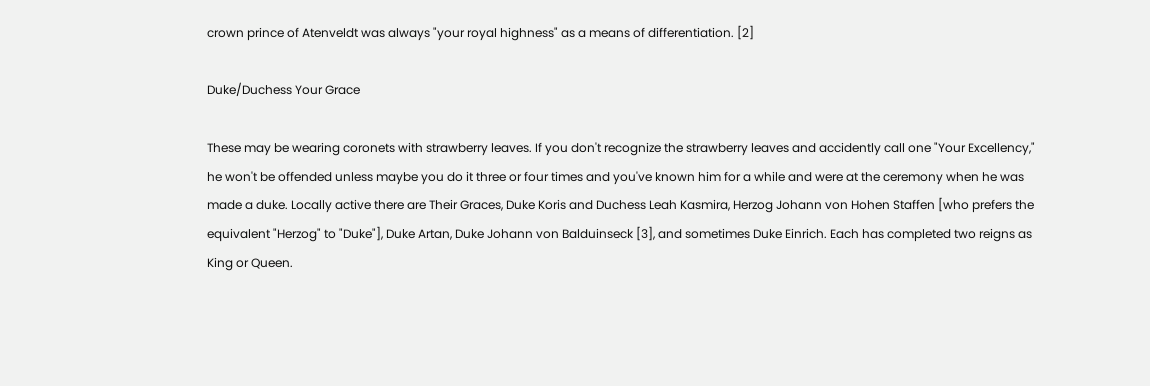crown prince of Atenveldt was always "your royal highness" as a means of differentiation. [2]

Duke/Duchess Your Grace

These may be wearing coronets with strawberry leaves. If you don't recognize the strawberry leaves and accidently call one "Your Excellency," he won't be offended unless maybe you do it three or four times and you've known him for a while and were at the ceremony when he was made a duke. Locally active there are Their Graces, Duke Koris and Duchess Leah Kasmira, Herzog Johann von Hohen Staffen [who prefers the equivalent "Herzog" to "Duke"], Duke Artan, Duke Johann von Balduinseck [3], and sometimes Duke Einrich. Each has completed two reigns as King or Queen.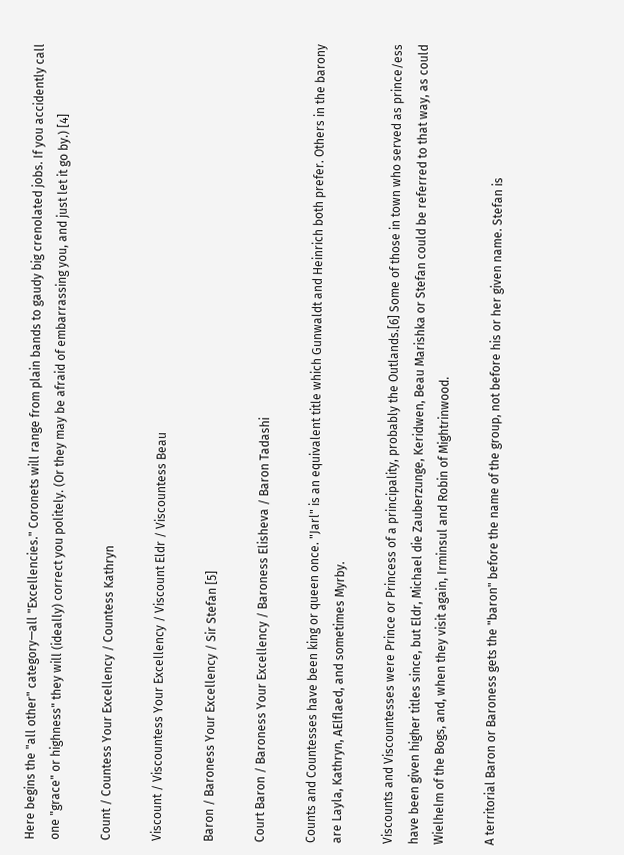Here begins the "all other" category—all "Excellencies." Coronets will range from plain bands to gaudy big crenolated jobs. If you accidently call one "grace" or highness" they will (ideally) correct you politely. (Or they may be afraid of embarrassing you, and just let it go by.) [4]

Count / Countess Your Excellency / Countess Kathryn

Viscount / Viscountess Your Excellency / Viscount Eldr / Viscountess Beau

Baron / Baroness Your Excellency / Sir Stefan [5]

Court Baron / Baroness Your Excellency / Baroness Elisheva / Baron Tadashi

Counts and Countesses have been king or queen once. "Jarl" is an equivalent title which Gunwaldt and Heinrich both prefer. Others in the barony are Layla, Kathryn, AElflaed, and sometimes Myrby.

Viscounts and Viscountesses were Prince or Princess of a principality, probably the Outlands.[6] Some of those in town who served as prince/ess have been given higher titles since, but Eldr, Michael die Zauberzunge, Keridwen, Beau Marishka or Stefan could be referred to that way, as could Wielhelm of the Bogs, and, when they visit again, Irminsul and Robin of Mightrinwood.

A territorial Baron or Baroness gets the "baron" before the name of the group, not before his or her given name. Stefan is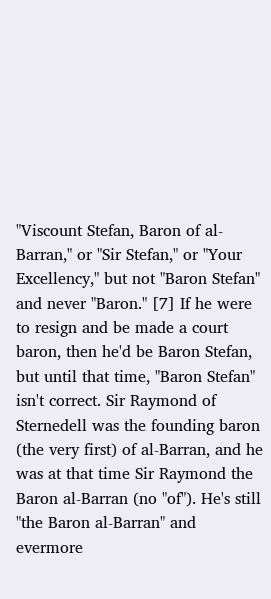"Viscount Stefan, Baron of al-Barran," or "Sir Stefan," or "Your Excellency," but not "Baron Stefan" and never "Baron." [7] If he were to resign and be made a court baron, then he'd be Baron Stefan, but until that time, "Baron Stefan" isn't correct. Sir Raymond of Sternedell was the founding baron (the very first) of al-Barran, and he was at that time Sir Raymond the Baron al-Barran (no "of"). He's still "the Baron al-Barran" and evermore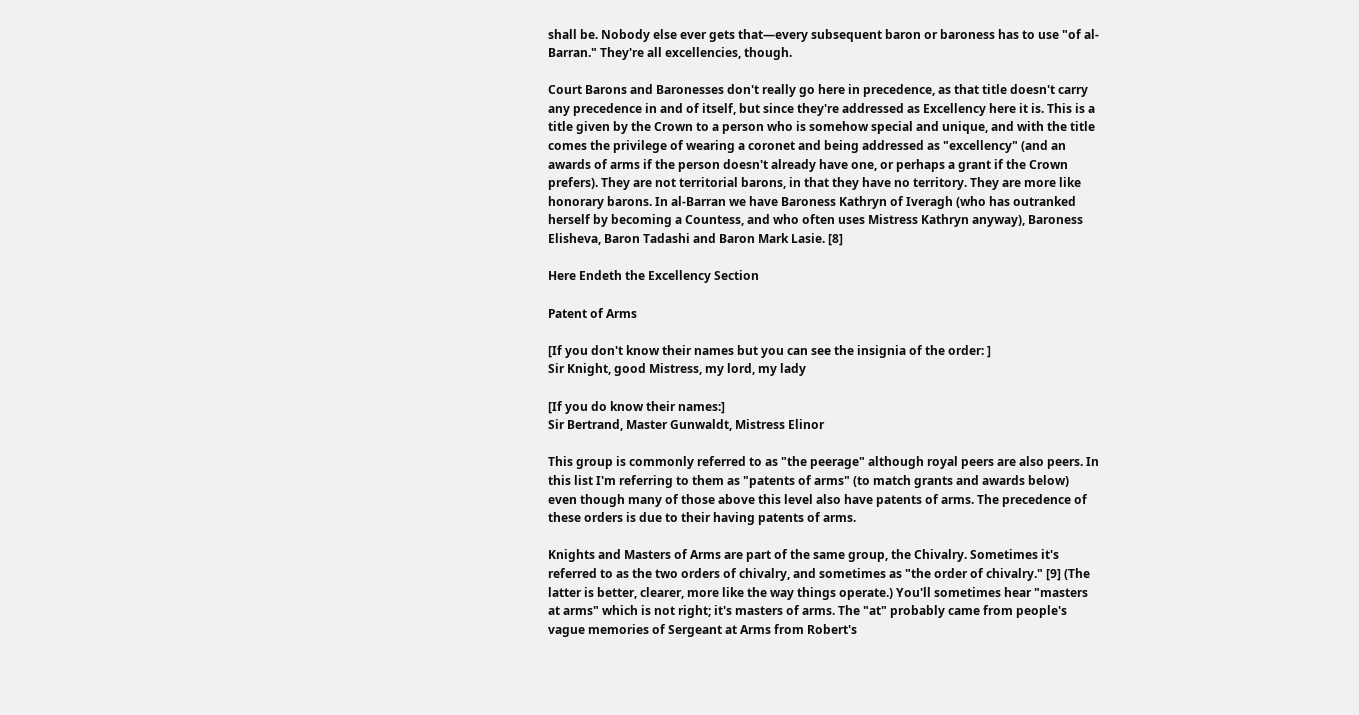shall be. Nobody else ever gets that—every subsequent baron or baroness has to use "of al-Barran." They're all excellencies, though.

Court Barons and Baronesses don't really go here in precedence, as that title doesn't carry any precedence in and of itself, but since they're addressed as Excellency here it is. This is a title given by the Crown to a person who is somehow special and unique, and with the title comes the privilege of wearing a coronet and being addressed as "excellency" (and an awards of arms if the person doesn't already have one, or perhaps a grant if the Crown prefers). They are not territorial barons, in that they have no territory. They are more like honorary barons. In al-Barran we have Baroness Kathryn of Iveragh (who has outranked herself by becoming a Countess, and who often uses Mistress Kathryn anyway), Baroness Elisheva, Baron Tadashi and Baron Mark Lasie. [8]

Here Endeth the Excellency Section

Patent of Arms

[If you don't know their names but you can see the insignia of the order: ]
Sir Knight, good Mistress, my lord, my lady

[If you do know their names:]
Sir Bertrand, Master Gunwaldt, Mistress Elinor

This group is commonly referred to as "the peerage" although royal peers are also peers. In this list I'm referring to them as "patents of arms" (to match grants and awards below) even though many of those above this level also have patents of arms. The precedence of these orders is due to their having patents of arms.

Knights and Masters of Arms are part of the same group, the Chivalry. Sometimes it's referred to as the two orders of chivalry, and sometimes as "the order of chivalry." [9] (The latter is better, clearer, more like the way things operate.) You'll sometimes hear "masters at arms" which is not right; it's masters of arms. The "at" probably came from people's vague memories of Sergeant at Arms from Robert's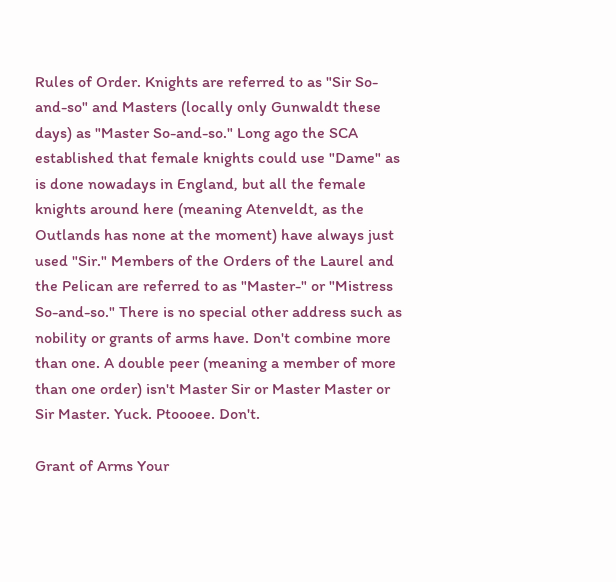Rules of Order. Knights are referred to as "Sir So-and-so" and Masters (locally only Gunwaldt these days) as "Master So-and-so." Long ago the SCA established that female knights could use "Dame" as is done nowadays in England, but all the female knights around here (meaning Atenveldt, as the Outlands has none at the moment) have always just used "Sir." Members of the Orders of the Laurel and the Pelican are referred to as "Master-" or "Mistress So-and-so." There is no special other address such as nobility or grants of arms have. Don't combine more than one. A double peer (meaning a member of more than one order) isn't Master Sir or Master Master or Sir Master. Yuck. Ptoooee. Don't.

Grant of Arms Your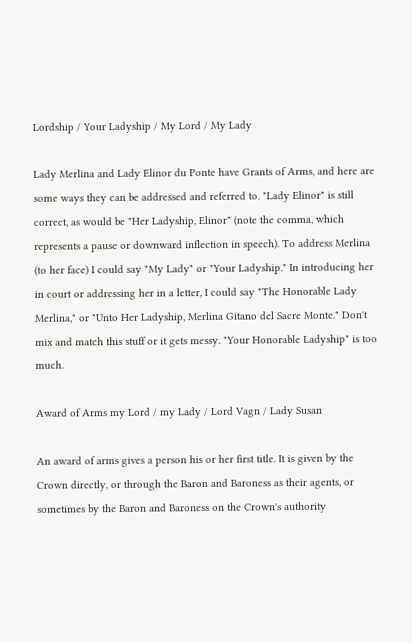Lordship / Your Ladyship / My Lord / My Lady

Lady Merlina and Lady Elinor du Ponte have Grants of Arms, and here are some ways they can be addressed and referred to. "Lady Elinor" is still correct, as would be "Her Ladyship, Elinor" (note the comma, which represents a pause or downward inflection in speech). To address Merlina (to her face) I could say "My Lady" or "Your Ladyship." In introducing her in court or addressing her in a letter, I could say "The Honorable Lady Merlina," or "Unto Her Ladyship, Merlina Gitano del Sacre Monte." Don't mix and match this stuff or it gets messy. "Your Honorable Ladyship" is too much.

Award of Arms my Lord / my Lady / Lord Vagn / Lady Susan

An award of arms gives a person his or her first title. It is given by the Crown directly, or through the Baron and Baroness as their agents, or sometimes by the Baron and Baroness on the Crown's authority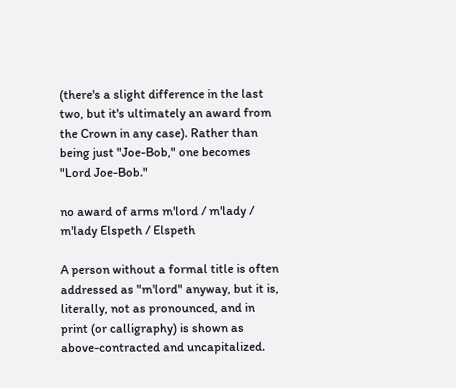(there's a slight difference in the last two, but it's ultimately an award from the Crown in any case). Rather than being just "Joe-Bob," one becomes "Lord Joe-Bob."

no award of arms m'lord / m'lady / m'lady Elspeth / Elspeth

A person without a formal title is often addressed as "m'lord" anyway, but it is, literally, not as pronounced, and in print (or calligraphy) is shown as above-contracted and uncapitalized.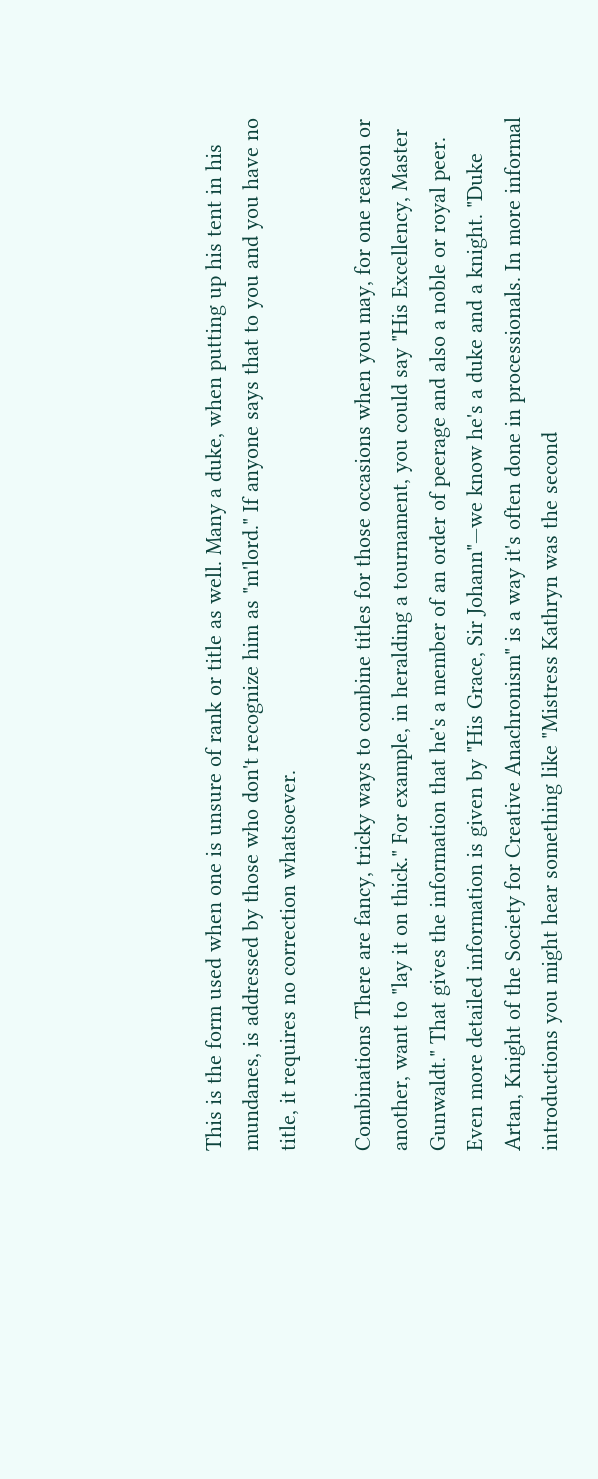This is the form used when one is unsure of rank or title as well. Many a duke, when putting up his tent in his mundanes, is addressed by those who don't recognize him as "m'lord." If anyone says that to you and you have no title, it requires no correction whatsoever.

Combinations There are fancy, tricky ways to combine titles for those occasions when you may, for one reason or another, want to "lay it on thick." For example, in heralding a tournament, you could say "His Excellency, Master Gunwaldt." That gives the information that he's a member of an order of peerage and also a noble or royal peer. Even more detailed information is given by "His Grace, Sir Johann"—we know he's a duke and a knight. "Duke Artan, Knight of the Society for Creative Anachronism" is a way it's often done in processionals. In more informal introductions you might hear something like "Mistress Kathryn was the second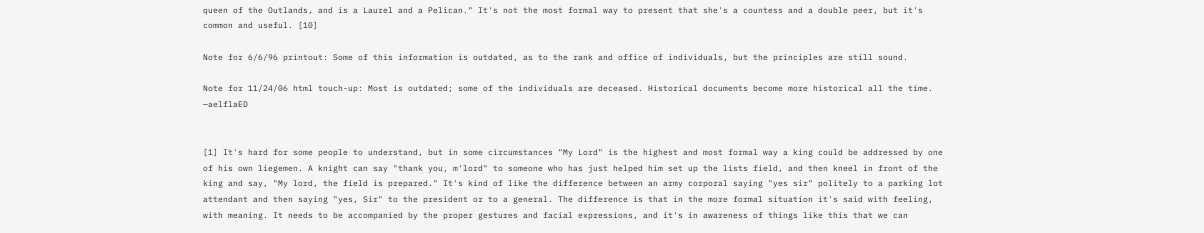queen of the Outlands, and is a Laurel and a Pelican." It's not the most formal way to present that she's a countess and a double peer, but it's common and useful. [10]

Note for 6/6/96 printout: Some of this information is outdated, as to the rank and office of individuals, but the principles are still sound.

Note for 11/24/06 html touch-up: Most is outdated; some of the individuals are deceased. Historical documents become more historical all the time. —aelflaED


[1] It's hard for some people to understand, but in some circumstances "My Lord" is the highest and most formal way a king could be addressed by one of his own liegemen. A knight can say "thank you, m'lord" to someone who has just helped him set up the lists field, and then kneel in front of the king and say, "My lord, the field is prepared." It's kind of like the difference between an army corporal saying "yes sir" politely to a parking lot attendant and then saying "yes, Sir" to the president or to a general. The difference is that in the more formal situation it's said with feeling, with meaning. It needs to be accompanied by the proper gestures and facial expressions, and it's in awareness of things like this that we can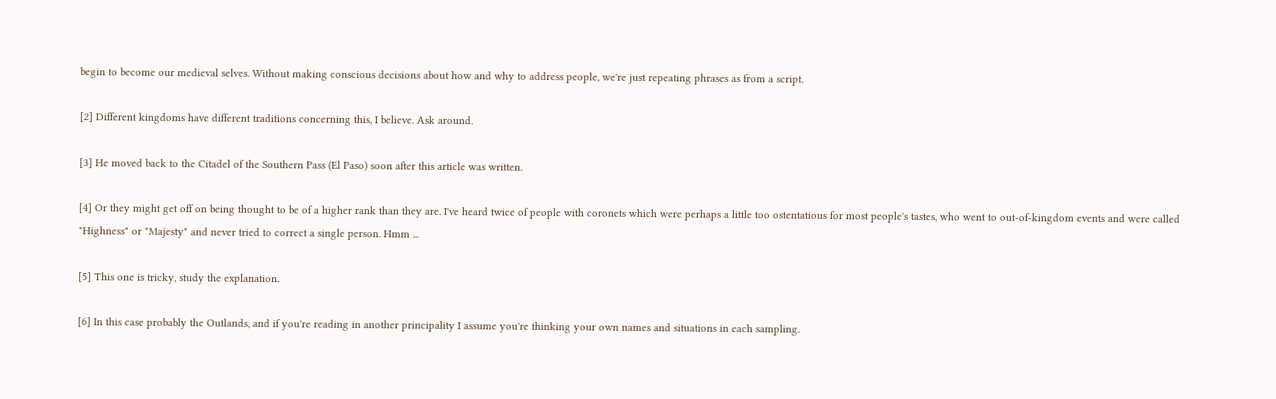begin to become our medieval selves. Without making conscious decisions about how and why to address people, we're just repeating phrases as from a script.

[2] Different kingdoms have different traditions concerning this, I believe. Ask around.

[3] He moved back to the Citadel of the Southern Pass (El Paso) soon after this article was written.

[4] Or they might get off on being thought to be of a higher rank than they are. I've heard twice of people with coronets which were perhaps a little too ostentatious for most people's tastes, who went to out-of-kingdom events and were called "Highness" or "Majesty" and never tried to correct a single person. Hmm ...

[5] This one is tricky, study the explanation.

[6] In this case probably the Outlands, and if you're reading in another principality I assume you're thinking your own names and situations in each sampling.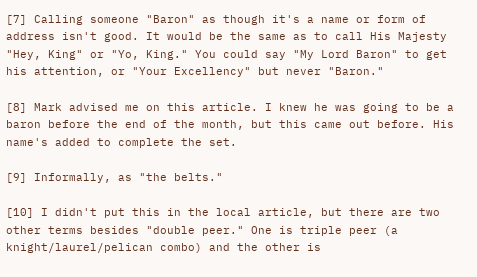[7] Calling someone "Baron" as though it's a name or form of address isn't good. It would be the same as to call His Majesty "Hey, King" or "Yo, King." You could say "My Lord Baron" to get his attention, or "Your Excellency" but never "Baron."

[8] Mark advised me on this article. I knew he was going to be a baron before the end of the month, but this came out before. His name's added to complete the set.

[9] Informally, as "the belts."

[10] I didn't put this in the local article, but there are two other terms besides "double peer." One is triple peer (a knight/laurel/pelican combo) and the other is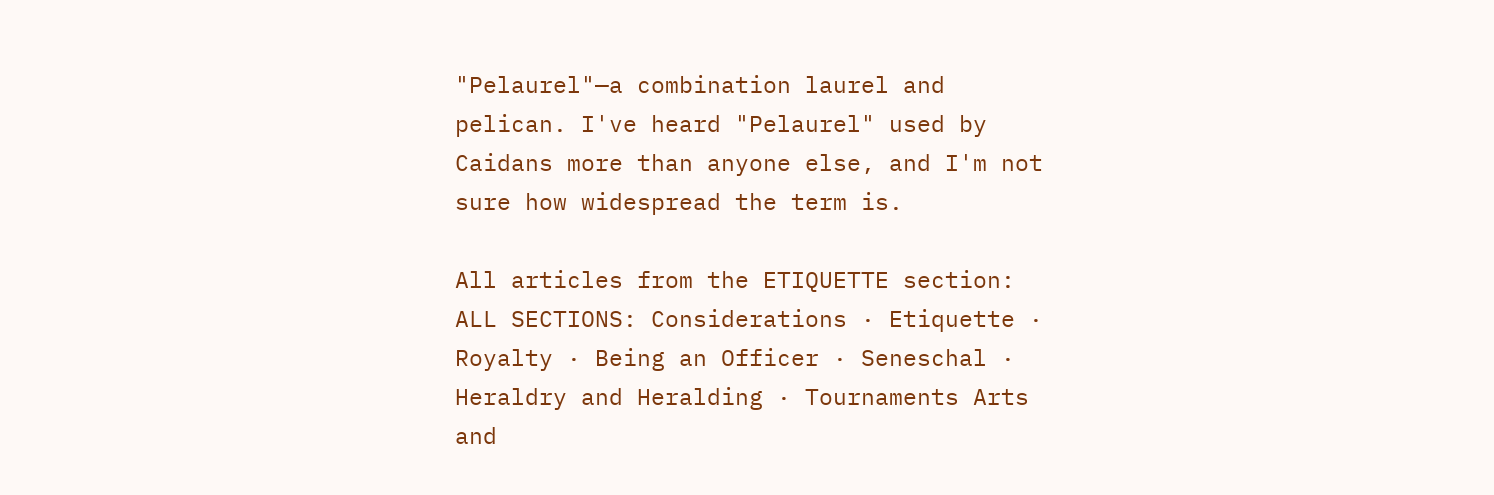"Pelaurel"—a combination laurel and pelican. I've heard "Pelaurel" used by Caidans more than anyone else, and I'm not sure how widespread the term is.

All articles from the ETIQUETTE section:
ALL SECTIONS: Considerations · Etiquette · Royalty · Being an Officer · Seneschal · Heraldry and Heralding · Tournaments Arts and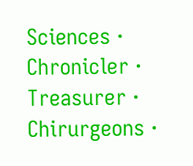Sciences · Chronicler · Treasurer · Chirurgeons ·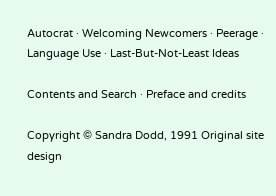Autocrat · Welcoming Newcomers · Peerage · Language Use · Last-But-Not-Least Ideas

Contents and Search · Preface and credits

Copyright © Sandra Dodd, 1991 Original site design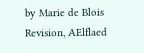by Marie de Blois
Revision, AElflaed